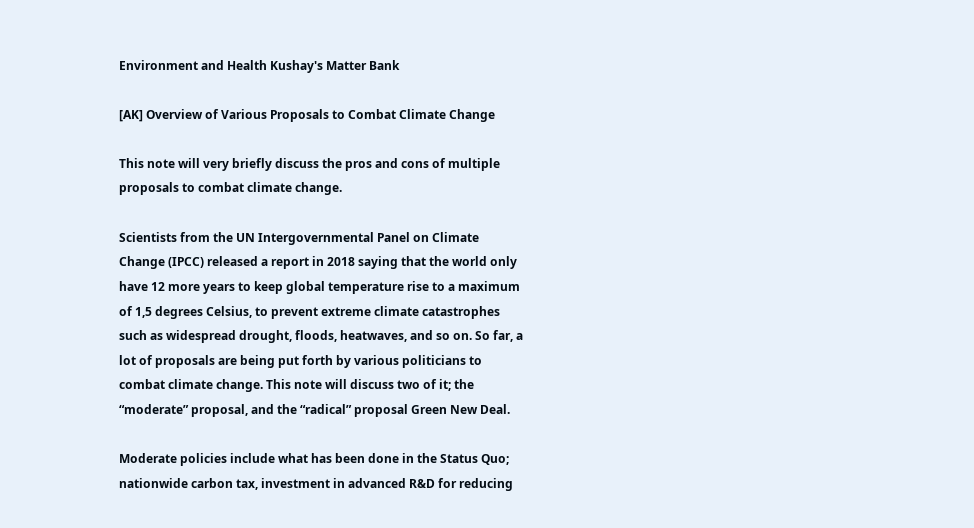Environment and Health Kushay's Matter Bank

[AK] Overview of Various Proposals to Combat Climate Change

This note will very briefly discuss the pros and cons of multiple proposals to combat climate change.

Scientists from the UN Intergovernmental Panel on Climate Change (IPCC) released a report in 2018 saying that the world only have 12 more years to keep global temperature rise to a maximum of 1,5 degrees Celsius, to prevent extreme climate catastrophes such as widespread drought, floods, heatwaves, and so on. So far, a lot of proposals are being put forth by various politicians to combat climate change. This note will discuss two of it; the “moderate” proposal, and the “radical” proposal Green New Deal.

Moderate policies include what has been done in the Status Quo; nationwide carbon tax, investment in advanced R&D for reducing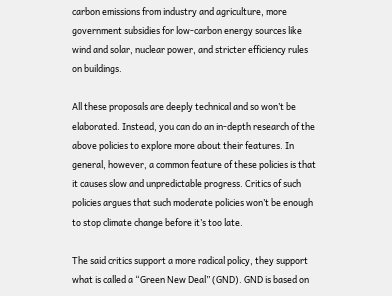carbon emissions from industry and agriculture, more government subsidies for low-carbon energy sources like wind and solar, nuclear power, and stricter efficiency rules on buildings.

All these proposals are deeply technical and so won’t be elaborated. Instead, you can do an in-depth research of the above policies to explore more about their features. In general, however, a common feature of these policies is that it causes slow and unpredictable progress. Critics of such policies argues that such moderate policies won’t be enough to stop climate change before it’s too late.

The said critics support a more radical policy, they support what is called a “Green New Deal” (GND). GND is based on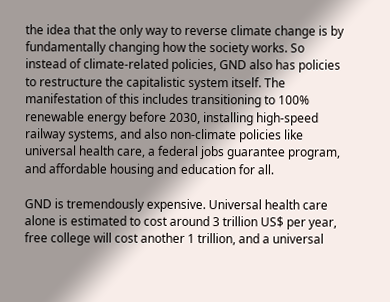the idea that the only way to reverse climate change is by fundamentally changing how the society works. So instead of climate-related policies, GND also has policies to restructure the capitalistic system itself. The manifestation of this includes transitioning to 100% renewable energy before 2030, installing high-speed railway systems, and also non-climate policies like universal health care, a federal jobs guarantee program, and affordable housing and education for all.

GND is tremendously expensive. Universal health care alone is estimated to cost around 3 trillion US$ per year, free college will cost another 1 trillion, and a universal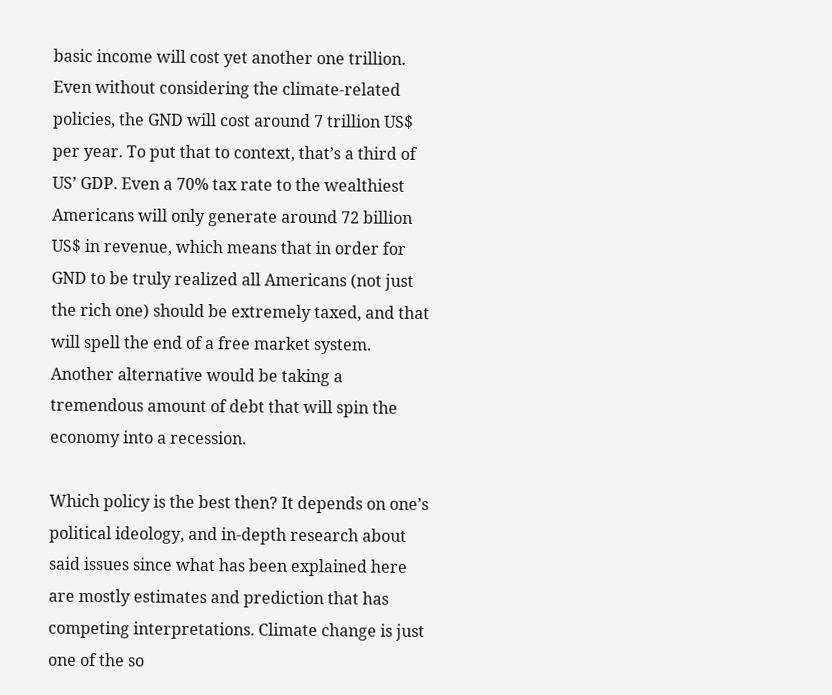basic income will cost yet another one trillion. Even without considering the climate-related policies, the GND will cost around 7 trillion US$ per year. To put that to context, that’s a third of US’ GDP. Even a 70% tax rate to the wealthiest Americans will only generate around 72 billion US$ in revenue, which means that in order for GND to be truly realized all Americans (not just the rich one) should be extremely taxed, and that will spell the end of a free market system. Another alternative would be taking a tremendous amount of debt that will spin the economy into a recession.

Which policy is the best then? It depends on one’s political ideology, and in-depth research about said issues since what has been explained here are mostly estimates and prediction that has competing interpretations. Climate change is just one of the so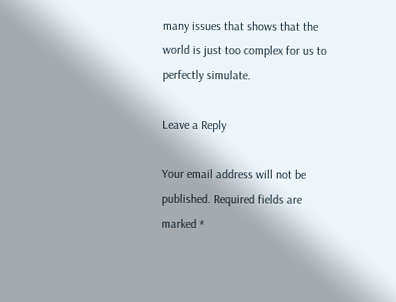many issues that shows that the world is just too complex for us to perfectly simulate.

Leave a Reply

Your email address will not be published. Required fields are marked *